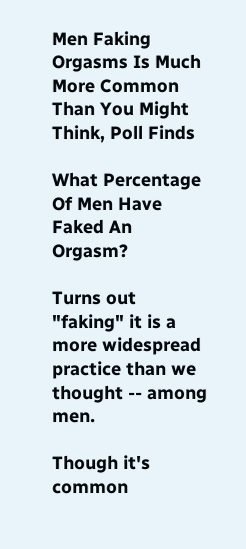Men Faking Orgasms Is Much More Common Than You Might Think, Poll Finds

What Percentage Of Men Have Faked An Orgasm?

Turns out "faking" it is a more widespread practice than we thought -- among men.

Though it's common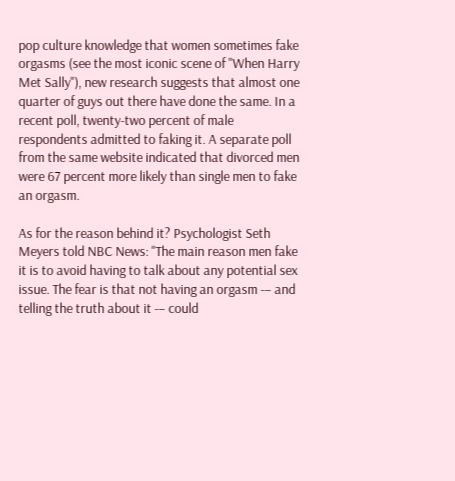pop culture knowledge that women sometimes fake orgasms (see the most iconic scene of "When Harry Met Sally"), new research suggests that almost one quarter of guys out there have done the same. In a recent poll, twenty-two percent of male respondents admitted to faking it. A separate poll from the same website indicated that divorced men were 67 percent more likely than single men to fake an orgasm.

As for the reason behind it? Psychologist Seth Meyers told NBC News: "The main reason men fake it is to avoid having to talk about any potential sex issue. The fear is that not having an orgasm -– and telling the truth about it -– could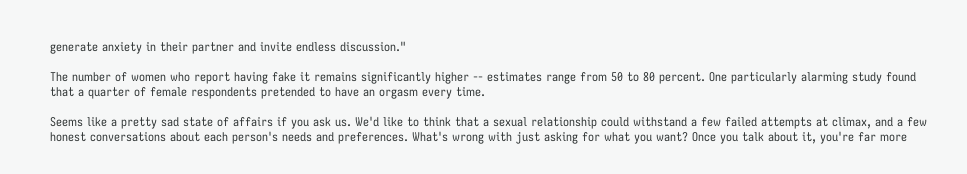generate anxiety in their partner and invite endless discussion."

The number of women who report having fake it remains significantly higher -- estimates range from 50 to 80 percent. One particularly alarming study found that a quarter of female respondents pretended to have an orgasm every time.

Seems like a pretty sad state of affairs if you ask us. We'd like to think that a sexual relationship could withstand a few failed attempts at climax, and a few honest conversations about each person's needs and preferences. What's wrong with just asking for what you want? Once you talk about it, you're far more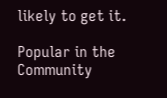likely to get it.

Popular in the Community